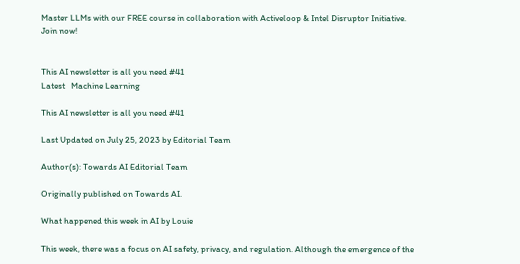Master LLMs with our FREE course in collaboration with Activeloop & Intel Disruptor Initiative. Join now!


This AI newsletter is all you need #41
Latest   Machine Learning

This AI newsletter is all you need #41

Last Updated on July 25, 2023 by Editorial Team

Author(s): Towards AI Editorial Team

Originally published on Towards AI.

What happened this week in AI by Louie

This week, there was a focus on AI safety, privacy, and regulation. Although the emergence of the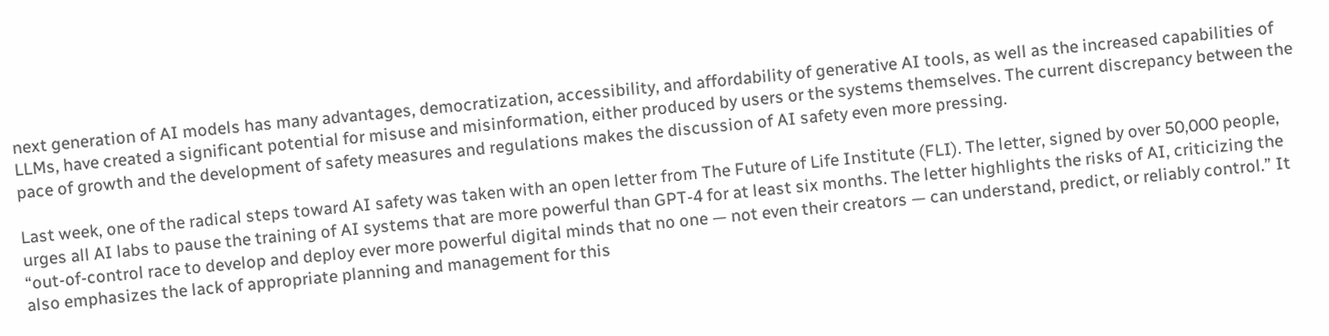next generation of AI models has many advantages, democratization, accessibility, and affordability of generative AI tools, as well as the increased capabilities of LLMs, have created a significant potential for misuse and misinformation, either produced by users or the systems themselves. The current discrepancy between the pace of growth and the development of safety measures and regulations makes the discussion of AI safety even more pressing.

Last week, one of the radical steps toward AI safety was taken with an open letter from The Future of Life Institute (FLI). The letter, signed by over 50,000 people, urges all AI labs to pause the training of AI systems that are more powerful than GPT-4 for at least six months. The letter highlights the risks of AI, criticizing the “out-of-control race to develop and deploy ever more powerful digital minds that no one — not even their creators — can understand, predict, or reliably control.” It also emphasizes the lack of appropriate planning and management for this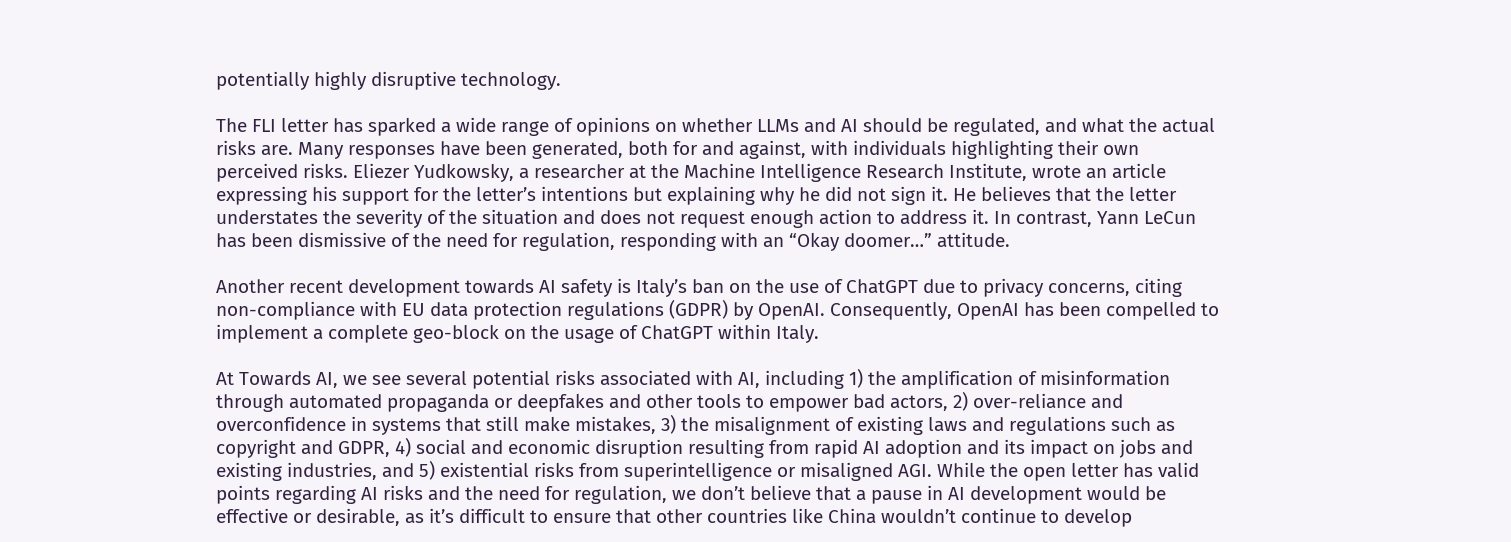potentially highly disruptive technology.

The FLI letter has sparked a wide range of opinions on whether LLMs and AI should be regulated, and what the actual risks are. Many responses have been generated, both for and against, with individuals highlighting their own perceived risks. Eliezer Yudkowsky, a researcher at the Machine Intelligence Research Institute, wrote an article expressing his support for the letter’s intentions but explaining why he did not sign it. He believes that the letter understates the severity of the situation and does not request enough action to address it. In contrast, Yann LeCun has been dismissive of the need for regulation, responding with an “Okay doomer…” attitude.

Another recent development towards AI safety is Italy’s ban on the use of ChatGPT due to privacy concerns, citing non-compliance with EU data protection regulations (GDPR) by OpenAI. Consequently, OpenAI has been compelled to implement a complete geo-block on the usage of ChatGPT within Italy.

At Towards AI, we see several potential risks associated with AI, including 1) the amplification of misinformation through automated propaganda or deepfakes and other tools to empower bad actors, 2) over-reliance and overconfidence in systems that still make mistakes, 3) the misalignment of existing laws and regulations such as copyright and GDPR, 4) social and economic disruption resulting from rapid AI adoption and its impact on jobs and existing industries, and 5) existential risks from superintelligence or misaligned AGI. While the open letter has valid points regarding AI risks and the need for regulation, we don’t believe that a pause in AI development would be effective or desirable, as it’s difficult to ensure that other countries like China wouldn’t continue to develop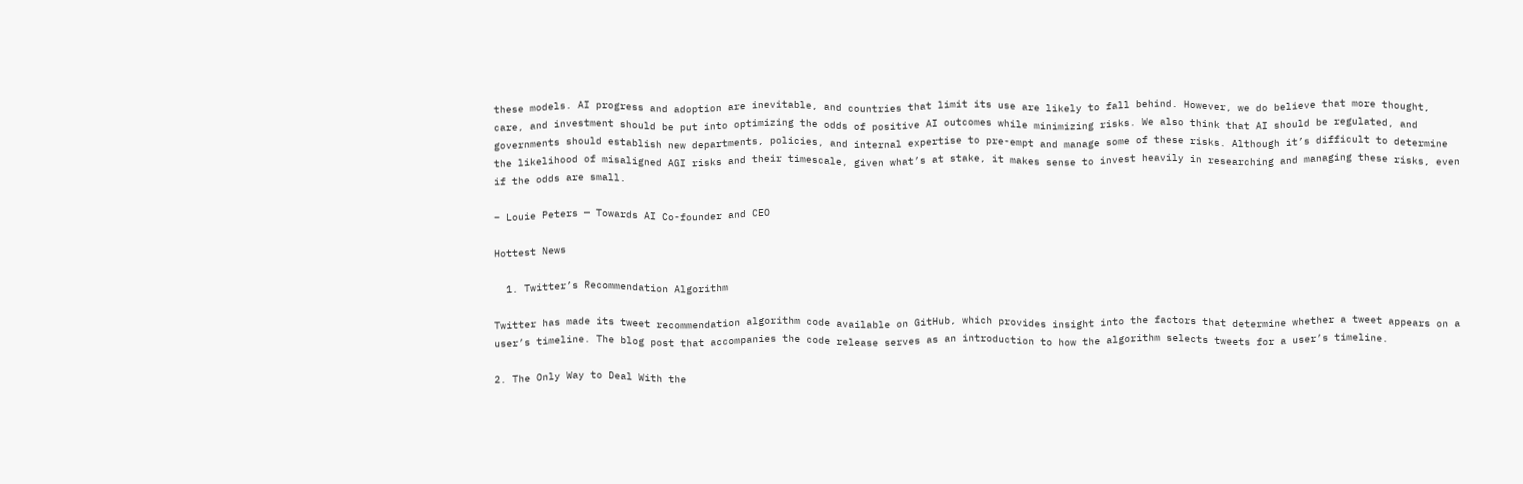these models. AI progress and adoption are inevitable, and countries that limit its use are likely to fall behind. However, we do believe that more thought, care, and investment should be put into optimizing the odds of positive AI outcomes while minimizing risks. We also think that AI should be regulated, and governments should establish new departments, policies, and internal expertise to pre-empt and manage some of these risks. Although it’s difficult to determine the likelihood of misaligned AGI risks and their timescale, given what’s at stake, it makes sense to invest heavily in researching and managing these risks, even if the odds are small.

– Louie Peters — Towards AI Co-founder and CEO

Hottest News

  1. Twitter’s Recommendation Algorithm

Twitter has made its tweet recommendation algorithm code available on GitHub, which provides insight into the factors that determine whether a tweet appears on a user’s timeline. The blog post that accompanies the code release serves as an introduction to how the algorithm selects tweets for a user’s timeline.

2. The Only Way to Deal With the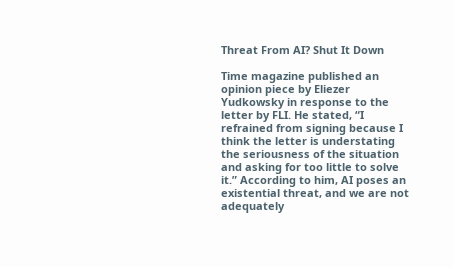Threat From AI? Shut It Down

Time magazine published an opinion piece by Eliezer Yudkowsky in response to the letter by FLI. He stated, “I refrained from signing because I think the letter is understating the seriousness of the situation and asking for too little to solve it.” According to him, AI poses an existential threat, and we are not adequately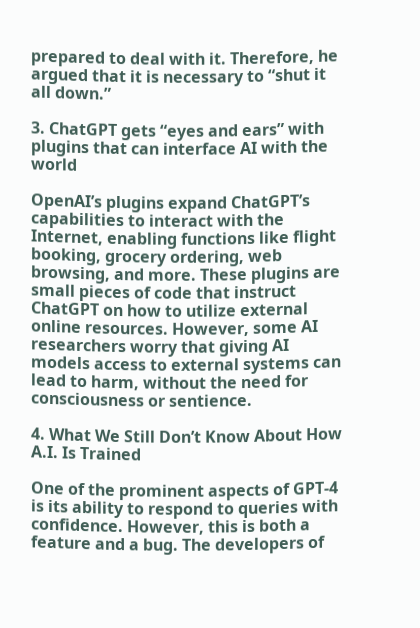prepared to deal with it. Therefore, he argued that it is necessary to “shut it all down.”

3. ChatGPT gets “eyes and ears” with plugins that can interface AI with the world

OpenAI’s plugins expand ChatGPT’s capabilities to interact with the Internet, enabling functions like flight booking, grocery ordering, web browsing, and more. These plugins are small pieces of code that instruct ChatGPT on how to utilize external online resources. However, some AI researchers worry that giving AI models access to external systems can lead to harm, without the need for consciousness or sentience.

4. What We Still Don’t Know About How A.I. Is Trained

One of the prominent aspects of GPT-4 is its ability to respond to queries with confidence. However, this is both a feature and a bug. The developers of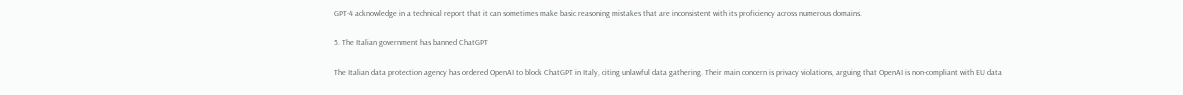GPT-4 acknowledge in a technical report that it can sometimes make basic reasoning mistakes that are inconsistent with its proficiency across numerous domains.

5. The Italian government has banned ChatGPT

The Italian data protection agency has ordered OpenAI to block ChatGPT in Italy, citing unlawful data gathering. Their main concern is privacy violations, arguing that OpenAI is non-compliant with EU data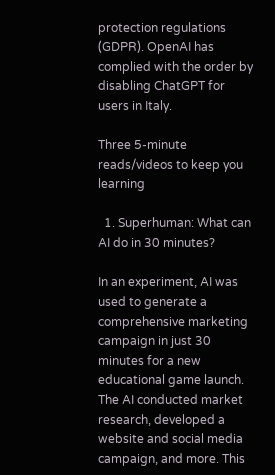protection regulations (GDPR). OpenAI has complied with the order by disabling ChatGPT for users in Italy.

Three 5-minute reads/videos to keep you learning

  1. Superhuman: What can AI do in 30 minutes?

In an experiment, AI was used to generate a comprehensive marketing campaign in just 30 minutes for a new educational game launch. The AI conducted market research, developed a website and social media campaign, and more. This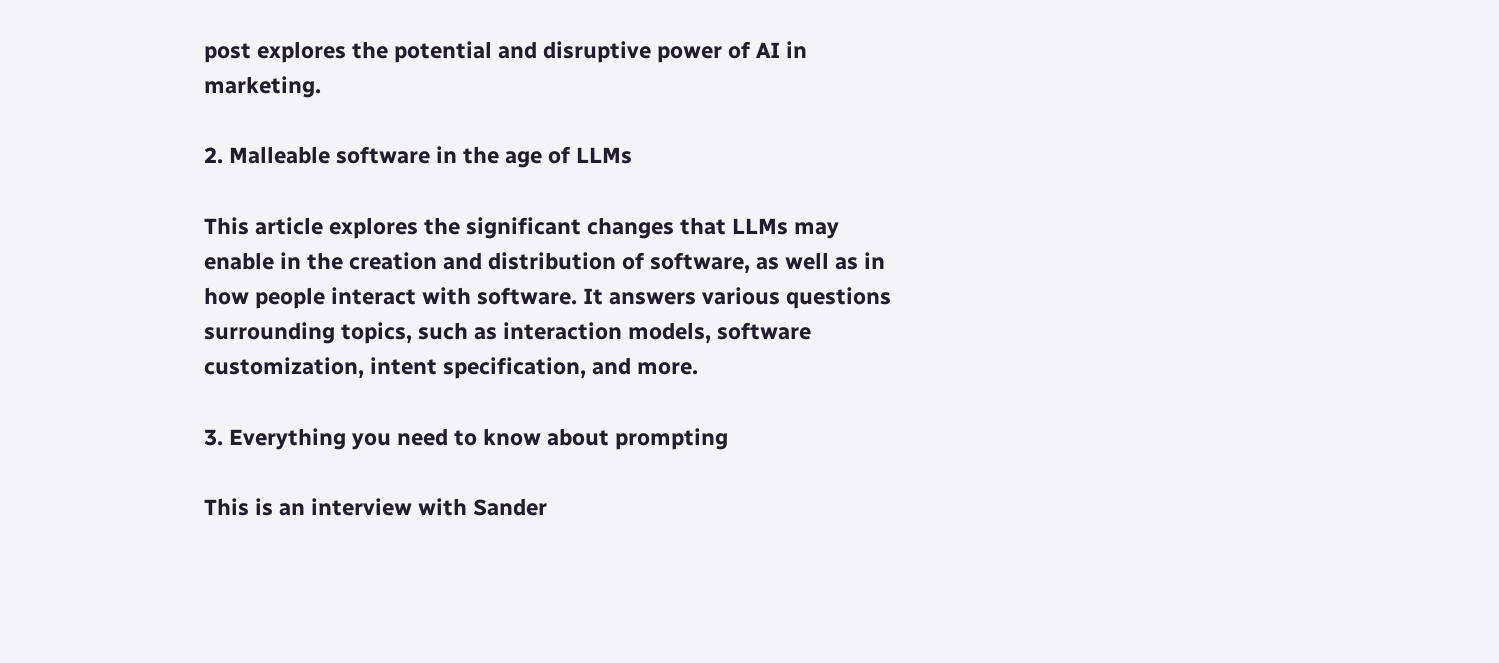post explores the potential and disruptive power of AI in marketing.

2. Malleable software in the age of LLMs

This article explores the significant changes that LLMs may enable in the creation and distribution of software, as well as in how people interact with software. It answers various questions surrounding topics, such as interaction models, software customization, intent specification, and more.

3. Everything you need to know about prompting

This is an interview with Sander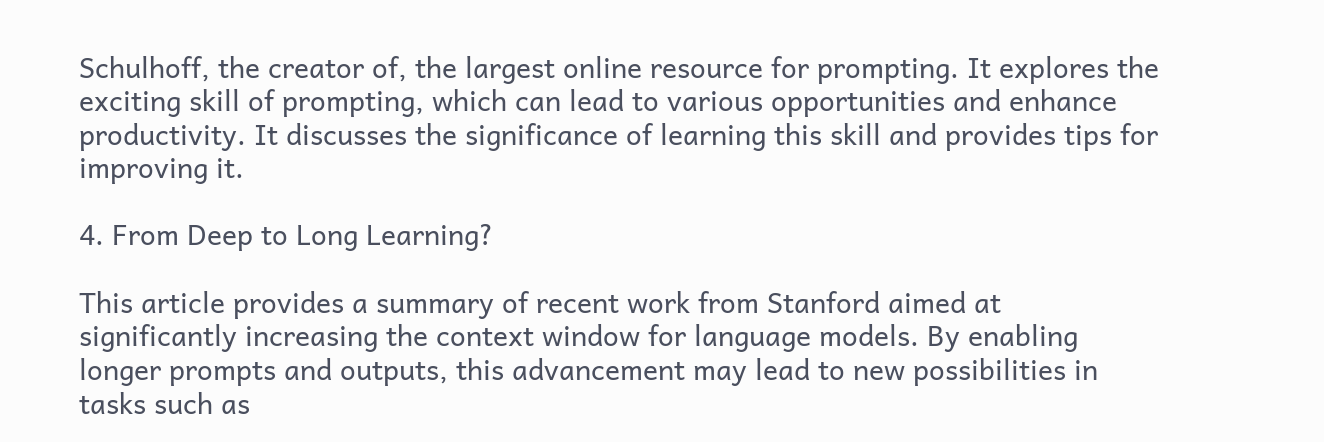Schulhoff, the creator of, the largest online resource for prompting. It explores the exciting skill of prompting, which can lead to various opportunities and enhance productivity. It discusses the significance of learning this skill and provides tips for improving it.

4. From Deep to Long Learning?

This article provides a summary of recent work from Stanford aimed at significantly increasing the context window for language models. By enabling longer prompts and outputs, this advancement may lead to new possibilities in tasks such as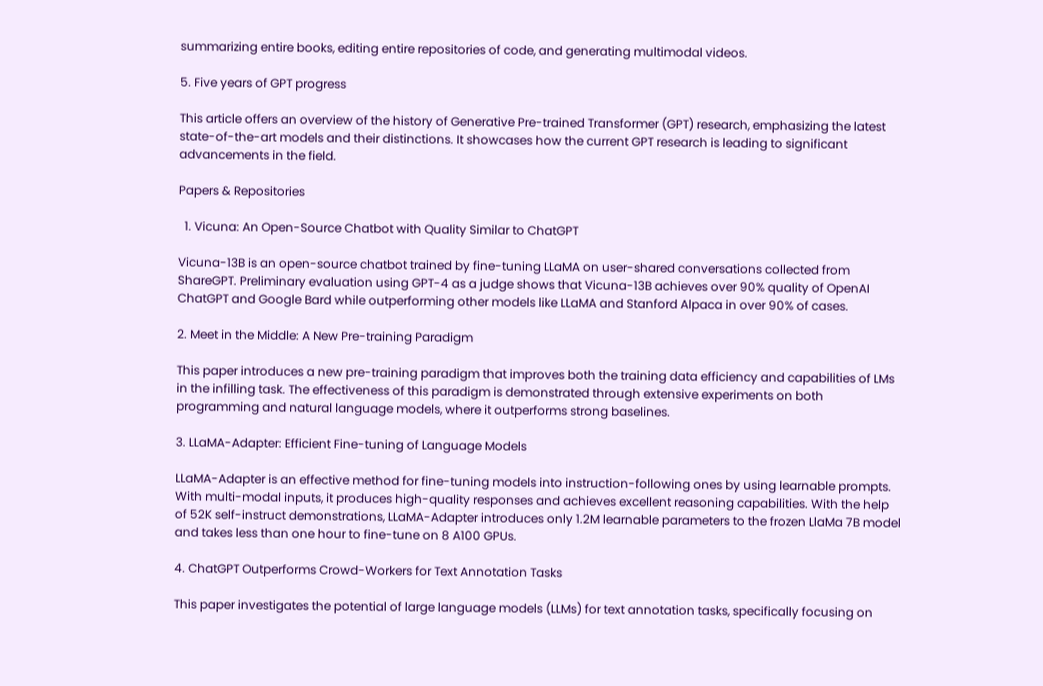summarizing entire books, editing entire repositories of code, and generating multimodal videos.

5. Five years of GPT progress

This article offers an overview of the history of Generative Pre-trained Transformer (GPT) research, emphasizing the latest state-of-the-art models and their distinctions. It showcases how the current GPT research is leading to significant advancements in the field.

Papers & Repositories

  1. Vicuna: An Open-Source Chatbot with Quality Similar to ChatGPT

Vicuna-13B is an open-source chatbot trained by fine-tuning LLaMA on user-shared conversations collected from ShareGPT. Preliminary evaluation using GPT-4 as a judge shows that Vicuna-13B achieves over 90% quality of OpenAI ChatGPT and Google Bard while outperforming other models like LLaMA and Stanford Alpaca in over 90% of cases.

2. Meet in the Middle: A New Pre-training Paradigm

This paper introduces a new pre-training paradigm that improves both the training data efficiency and capabilities of LMs in the infilling task. The effectiveness of this paradigm is demonstrated through extensive experiments on both programming and natural language models, where it outperforms strong baselines.

3. LLaMA-Adapter: Efficient Fine-tuning of Language Models

LLaMA-Adapter is an effective method for fine-tuning models into instruction-following ones by using learnable prompts. With multi-modal inputs, it produces high-quality responses and achieves excellent reasoning capabilities. With the help of 52K self-instruct demonstrations, LLaMA-Adapter introduces only 1.2M learnable parameters to the frozen LlaMa 7B model and takes less than one hour to fine-tune on 8 A100 GPUs.

4. ChatGPT Outperforms Crowd-Workers for Text Annotation Tasks

This paper investigates the potential of large language models (LLMs) for text annotation tasks, specifically focusing on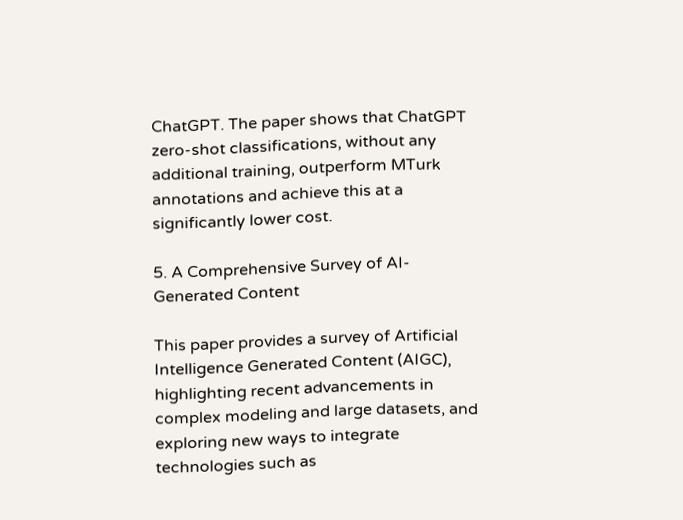ChatGPT. The paper shows that ChatGPT zero-shot classifications, without any additional training, outperform MTurk annotations and achieve this at a significantly lower cost.

5. A Comprehensive Survey of AI-Generated Content

This paper provides a survey of Artificial Intelligence Generated Content (AIGC), highlighting recent advancements in complex modeling and large datasets, and exploring new ways to integrate technologies such as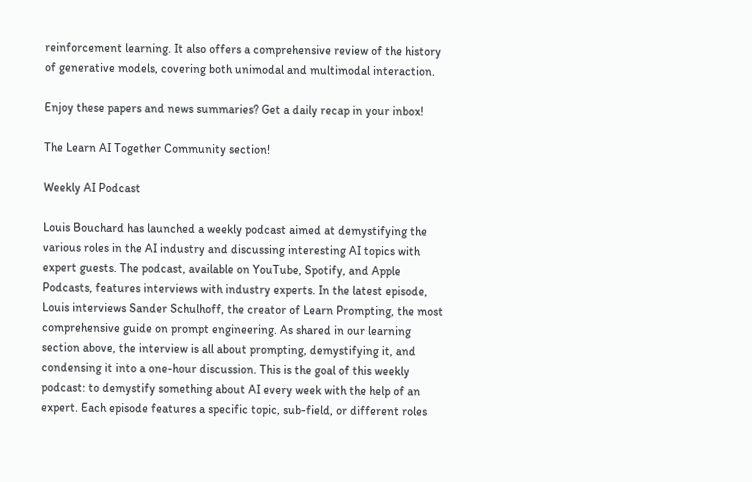reinforcement learning. It also offers a comprehensive review of the history of generative models, covering both unimodal and multimodal interaction.

Enjoy these papers and news summaries? Get a daily recap in your inbox!

The Learn AI Together Community section!

Weekly AI Podcast

Louis Bouchard has launched a weekly podcast aimed at demystifying the various roles in the AI industry and discussing interesting AI topics with expert guests. The podcast, available on YouTube, Spotify, and Apple Podcasts, features interviews with industry experts. In the latest episode, Louis interviews Sander Schulhoff, the creator of Learn Prompting, the most comprehensive guide on prompt engineering. As shared in our learning section above, the interview is all about prompting, demystifying it, and condensing it into a one-hour discussion. This is the goal of this weekly podcast: to demystify something about AI every week with the help of an expert. Each episode features a specific topic, sub-field, or different roles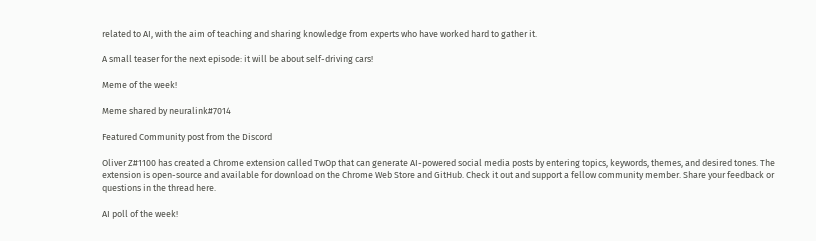related to AI, with the aim of teaching and sharing knowledge from experts who have worked hard to gather it.

A small teaser for the next episode: it will be about self-driving cars!

Meme of the week!

Meme shared by neuralink#7014

Featured Community post from the Discord

Oliver Z#1100 has created a Chrome extension called TwOp that can generate AI-powered social media posts by entering topics, keywords, themes, and desired tones. The extension is open-source and available for download on the Chrome Web Store and GitHub. Check it out and support a fellow community member. Share your feedback or questions in the thread here.

AI poll of the week!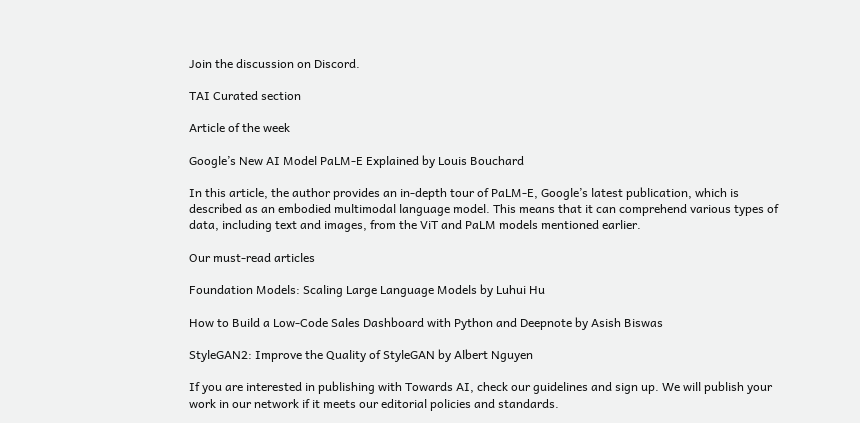Join the discussion on Discord.

TAI Curated section

Article of the week

Google’s New AI Model PaLM-E Explained by Louis Bouchard

In this article, the author provides an in-depth tour of PaLM-E, Google’s latest publication, which is described as an embodied multimodal language model. This means that it can comprehend various types of data, including text and images, from the ViT and PaLM models mentioned earlier.

Our must-read articles

Foundation Models: Scaling Large Language Models by Luhui Hu

How to Build a Low-Code Sales Dashboard with Python and Deepnote by Asish Biswas

StyleGAN2: Improve the Quality of StyleGAN by Albert Nguyen

If you are interested in publishing with Towards AI, check our guidelines and sign up. We will publish your work in our network if it meets our editorial policies and standards.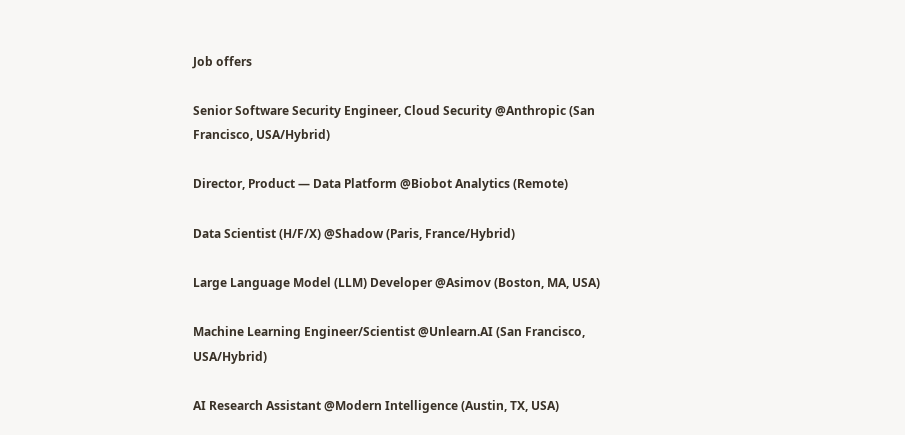Job offers

Senior Software Security Engineer, Cloud Security @Anthropic (San Francisco, USA/Hybrid)

Director, Product — Data Platform @Biobot Analytics (Remote)

Data Scientist (H/F/X) @Shadow (Paris, France/Hybrid)

Large Language Model (LLM) Developer @Asimov (Boston, MA, USA)

Machine Learning Engineer/Scientist @Unlearn.AI (San Francisco, USA/Hybrid)

AI Research Assistant @Modern Intelligence (Austin, TX, USA)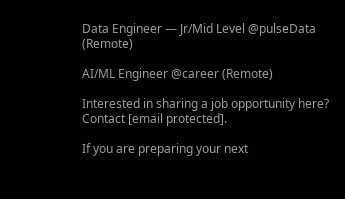Data Engineer — Jr/Mid Level @pulseData (Remote)

AI/ML Engineer @career (Remote)

Interested in sharing a job opportunity here? Contact [email protected].

If you are preparing your next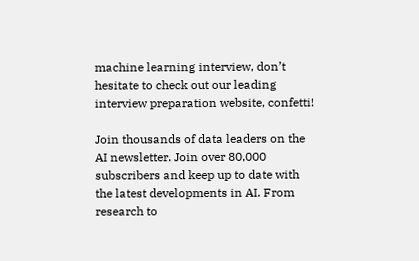machine learning interview, don’t hesitate to check out our leading interview preparation website, confetti!

Join thousands of data leaders on the AI newsletter. Join over 80,000 subscribers and keep up to date with the latest developments in AI. From research to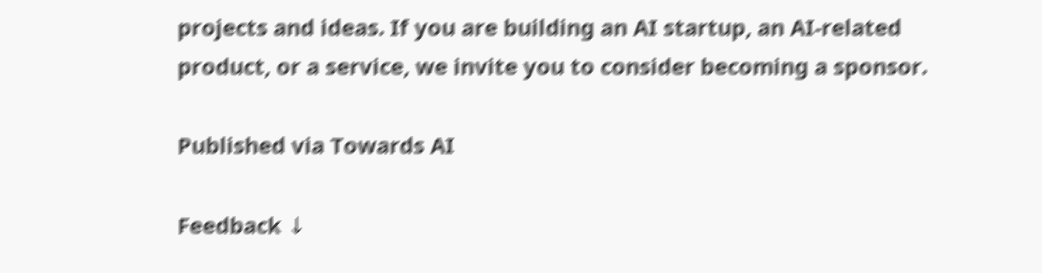projects and ideas. If you are building an AI startup, an AI-related product, or a service, we invite you to consider becoming a sponsor.

Published via Towards AI

Feedback ↓